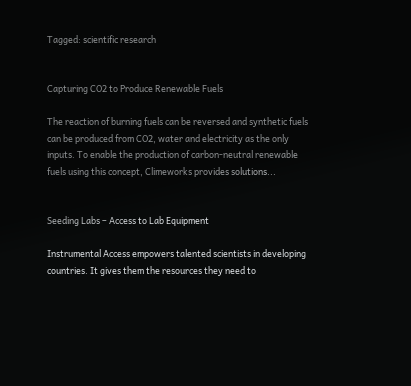Tagged: scientific research


Capturing CO2 to Produce Renewable Fuels

The reaction of burning fuels can be reversed and synthetic fuels can be produced from CO2, water and electricity as the only inputs. To enable the production of carbon-neutral renewable fuels using this concept, Climeworks provides solutions...


Seeding Labs – Access to Lab Equipment

Instrumental Access empowers talented scientists in developing countries. It gives them the resources they need to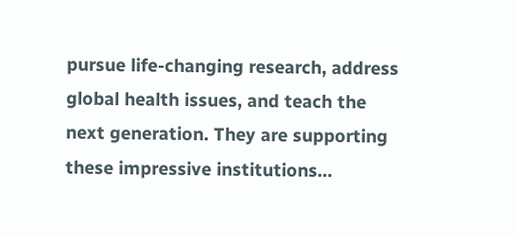pursue life-changing research, address global health issues, and teach the next generation. They are supporting these impressive institutions...